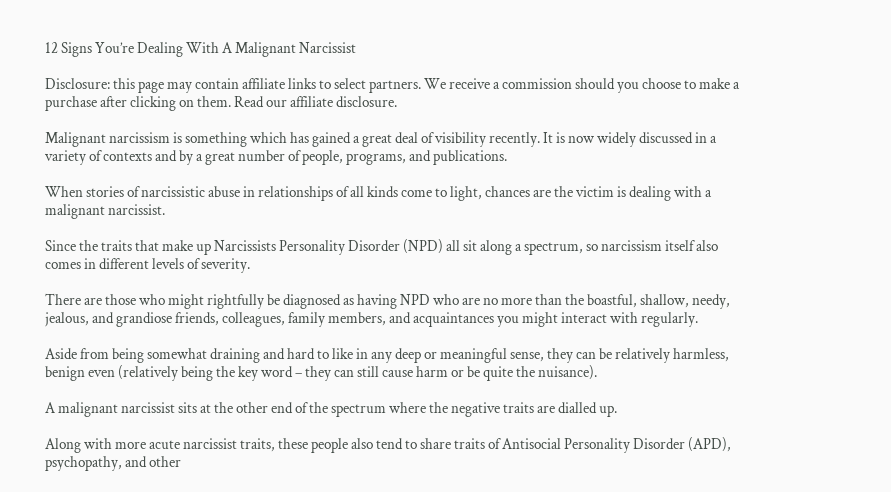12 Signs You’re Dealing With A Malignant Narcissist

Disclosure: this page may contain affiliate links to select partners. We receive a commission should you choose to make a purchase after clicking on them. Read our affiliate disclosure.

Malignant narcissism is something which has gained a great deal of visibility recently. It is now widely discussed in a variety of contexts and by a great number of people, programs, and publications.

When stories of narcissistic abuse in relationships of all kinds come to light, chances are the victim is dealing with a malignant narcissist.

Since the traits that make up Narcissists Personality Disorder (NPD) all sit along a spectrum, so narcissism itself also comes in different levels of severity.

There are those who might rightfully be diagnosed as having NPD who are no more than the boastful, shallow, needy, jealous, and grandiose friends, colleagues, family members, and acquaintances you might interact with regularly.

Aside from being somewhat draining and hard to like in any deep or meaningful sense, they can be relatively harmless, benign even (relatively being the key word – they can still cause harm or be quite the nuisance).

A malignant narcissist sits at the other end of the spectrum where the negative traits are dialled up.

Along with more acute narcissist traits, these people also tend to share traits of Antisocial Personality Disorder (APD), psychopathy, and other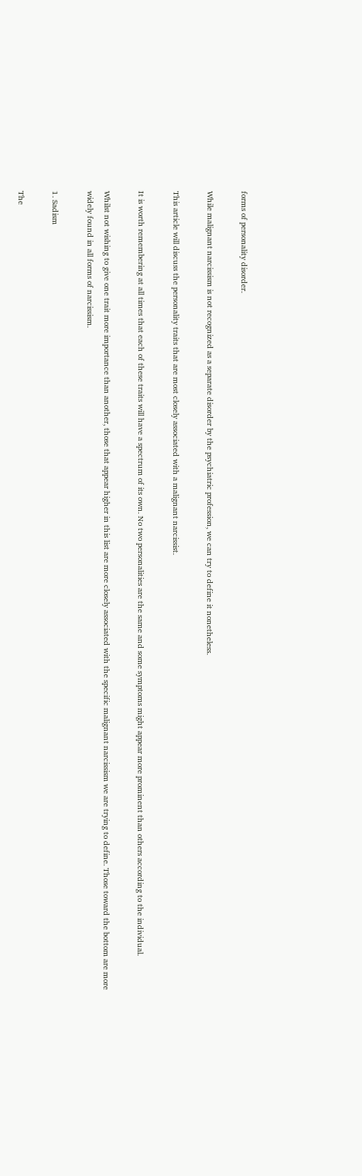forms of personality disorder.

While malignant narcissism is not recognized as a separate disorder by the psychiatric profession, we can try to define it nonetheless.

This article will discuss the personality traits that are most closely associated with a malignant narcissist.

It is worth remembering at all times that each of these traits will have a spectrum of its own. No two personalities are the same and some symptoms might appear more prominent than others according to the individual.

Whilst not wishing to give one trait more importance than another, those that appear higher in this list are more closely associated with the specific malignant narcissism we are trying to define. Those toward the bottom are more widely found in all forms of narcissism.

1. Sadism

The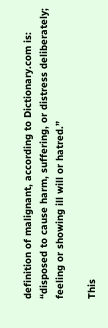definition of malignant, according to Dictionary.com is: “disposed to cause harm, suffering, or distress deliberately; feeling or showing ill will or hatred.”

This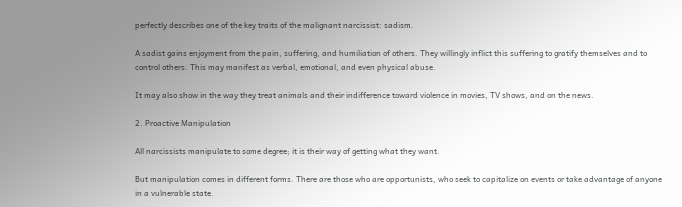perfectly describes one of the key traits of the malignant narcissist: sadism.

A sadist gains enjoyment from the pain, suffering, and humiliation of others. They willingly inflict this suffering to gratify themselves and to control others. This may manifest as verbal, emotional, and even physical abuse.

It may also show in the way they treat animals and their indifference toward violence in movies, TV shows, and on the news.

2. Proactive Manipulation

All narcissists manipulate to some degree; it is their way of getting what they want.

But manipulation comes in different forms. There are those who are opportunists, who seek to capitalize on events or take advantage of anyone in a vulnerable state.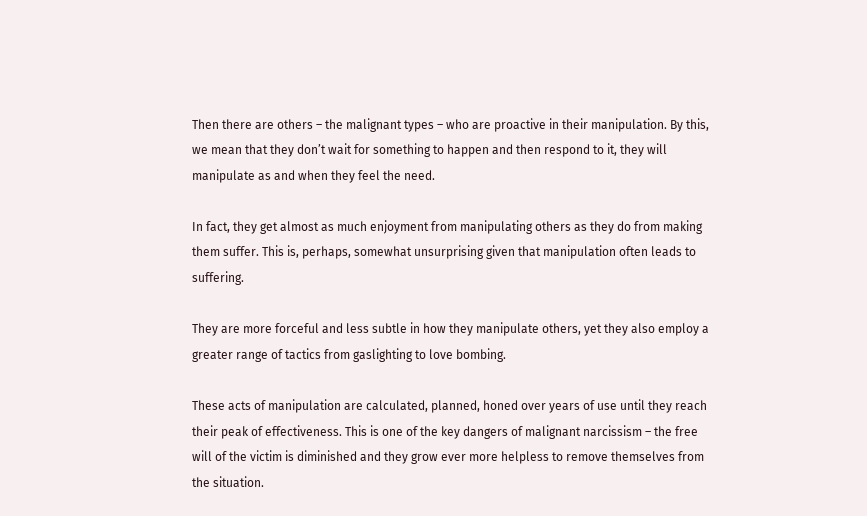Then there are others – the malignant types – who are proactive in their manipulation. By this, we mean that they don’t wait for something to happen and then respond to it, they will manipulate as and when they feel the need.

In fact, they get almost as much enjoyment from manipulating others as they do from making them suffer. This is, perhaps, somewhat unsurprising given that manipulation often leads to suffering.

They are more forceful and less subtle in how they manipulate others, yet they also employ a greater range of tactics from gaslighting to love bombing.

These acts of manipulation are calculated, planned, honed over years of use until they reach their peak of effectiveness. This is one of the key dangers of malignant narcissism – the free will of the victim is diminished and they grow ever more helpless to remove themselves from the situation.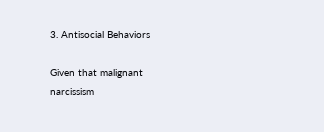3. Antisocial Behaviors

Given that malignant narcissism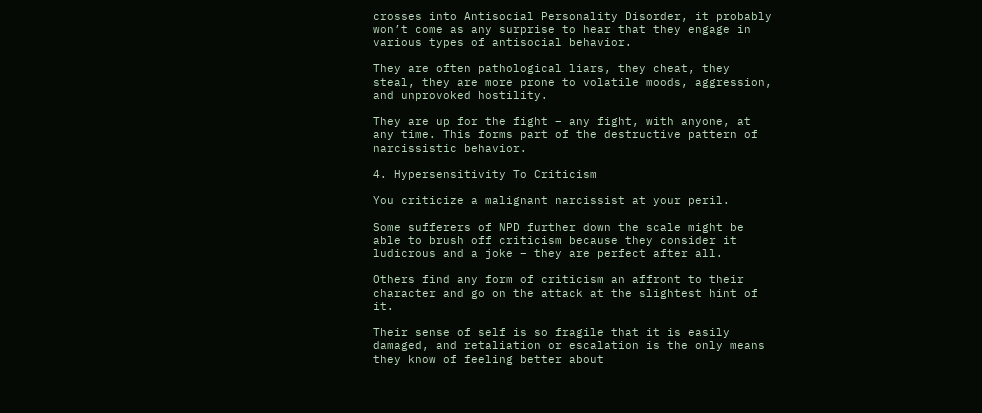crosses into Antisocial Personality Disorder, it probably won’t come as any surprise to hear that they engage in various types of antisocial behavior.

They are often pathological liars, they cheat, they steal, they are more prone to volatile moods, aggression, and unprovoked hostility.

They are up for the fight – any fight, with anyone, at any time. This forms part of the destructive pattern of narcissistic behavior.

4. Hypersensitivity To Criticism

You criticize a malignant narcissist at your peril.

Some sufferers of NPD further down the scale might be able to brush off criticism because they consider it ludicrous and a joke – they are perfect after all.

Others find any form of criticism an affront to their character and go on the attack at the slightest hint of it.

Their sense of self is so fragile that it is easily damaged, and retaliation or escalation is the only means they know of feeling better about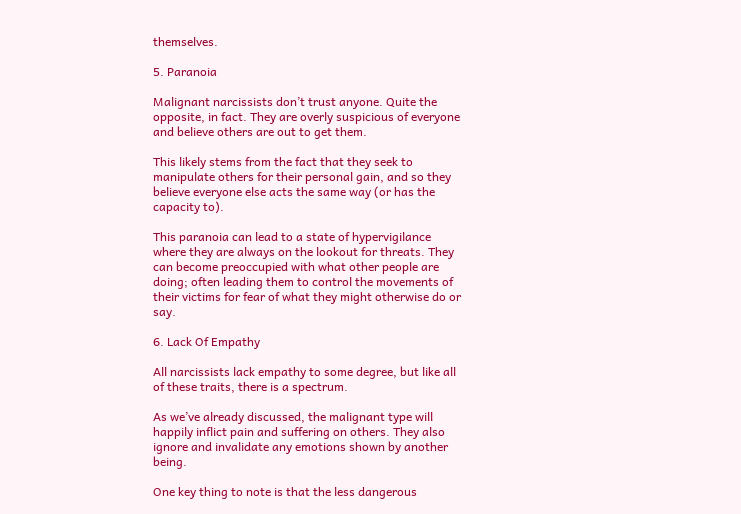themselves.

5. Paranoia

Malignant narcissists don’t trust anyone. Quite the opposite, in fact. They are overly suspicious of everyone and believe others are out to get them.

This likely stems from the fact that they seek to manipulate others for their personal gain, and so they believe everyone else acts the same way (or has the capacity to).

This paranoia can lead to a state of hypervigilance where they are always on the lookout for threats. They can become preoccupied with what other people are doing; often leading them to control the movements of their victims for fear of what they might otherwise do or say.

6. Lack Of Empathy

All narcissists lack empathy to some degree, but like all of these traits, there is a spectrum.

As we’ve already discussed, the malignant type will happily inflict pain and suffering on others. They also ignore and invalidate any emotions shown by another being.

One key thing to note is that the less dangerous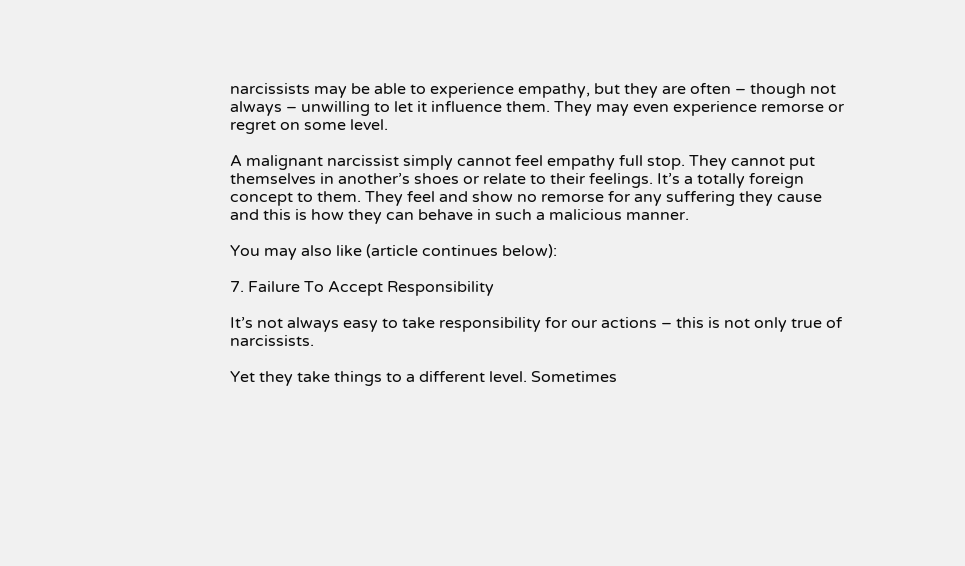narcissists may be able to experience empathy, but they are often – though not always – unwilling to let it influence them. They may even experience remorse or regret on some level.

A malignant narcissist simply cannot feel empathy full stop. They cannot put themselves in another’s shoes or relate to their feelings. It’s a totally foreign concept to them. They feel and show no remorse for any suffering they cause and this is how they can behave in such a malicious manner.

You may also like (article continues below):

7. Failure To Accept Responsibility

It’s not always easy to take responsibility for our actions – this is not only true of narcissists.

Yet they take things to a different level. Sometimes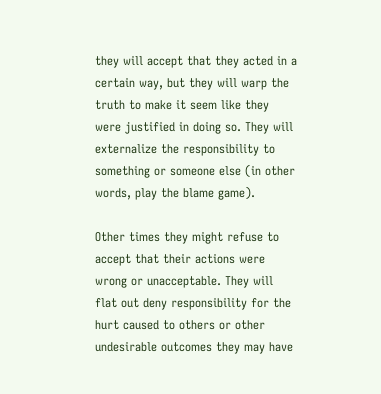they will accept that they acted in a certain way, but they will warp the truth to make it seem like they were justified in doing so. They will externalize the responsibility to something or someone else (in other words, play the blame game).

Other times they might refuse to accept that their actions were wrong or unacceptable. They will flat out deny responsibility for the hurt caused to others or other undesirable outcomes they may have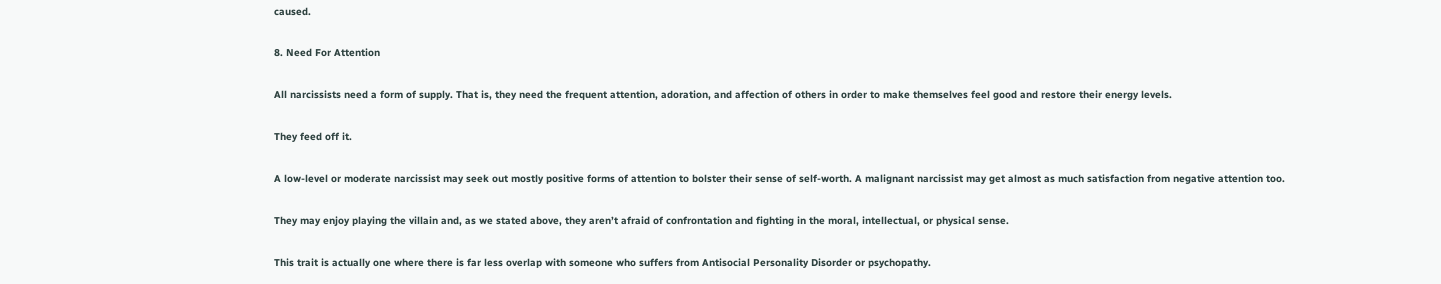caused.

8. Need For Attention

All narcissists need a form of supply. That is, they need the frequent attention, adoration, and affection of others in order to make themselves feel good and restore their energy levels.

They feed off it.

A low-level or moderate narcissist may seek out mostly positive forms of attention to bolster their sense of self-worth. A malignant narcissist may get almost as much satisfaction from negative attention too.

They may enjoy playing the villain and, as we stated above, they aren’t afraid of confrontation and fighting in the moral, intellectual, or physical sense.

This trait is actually one where there is far less overlap with someone who suffers from Antisocial Personality Disorder or psychopathy.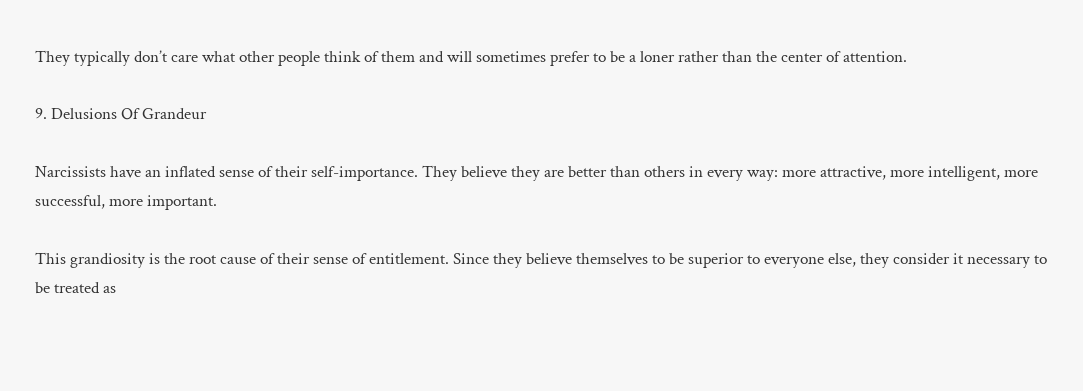They typically don’t care what other people think of them and will sometimes prefer to be a loner rather than the center of attention.

9. Delusions Of Grandeur

Narcissists have an inflated sense of their self-importance. They believe they are better than others in every way: more attractive, more intelligent, more successful, more important.

This grandiosity is the root cause of their sense of entitlement. Since they believe themselves to be superior to everyone else, they consider it necessary to be treated as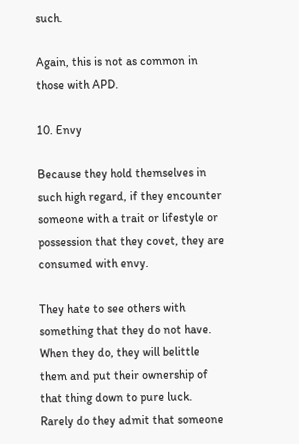such.

Again, this is not as common in those with APD.

10. Envy

Because they hold themselves in such high regard, if they encounter someone with a trait or lifestyle or possession that they covet, they are consumed with envy.

They hate to see others with something that they do not have. When they do, they will belittle them and put their ownership of that thing down to pure luck. Rarely do they admit that someone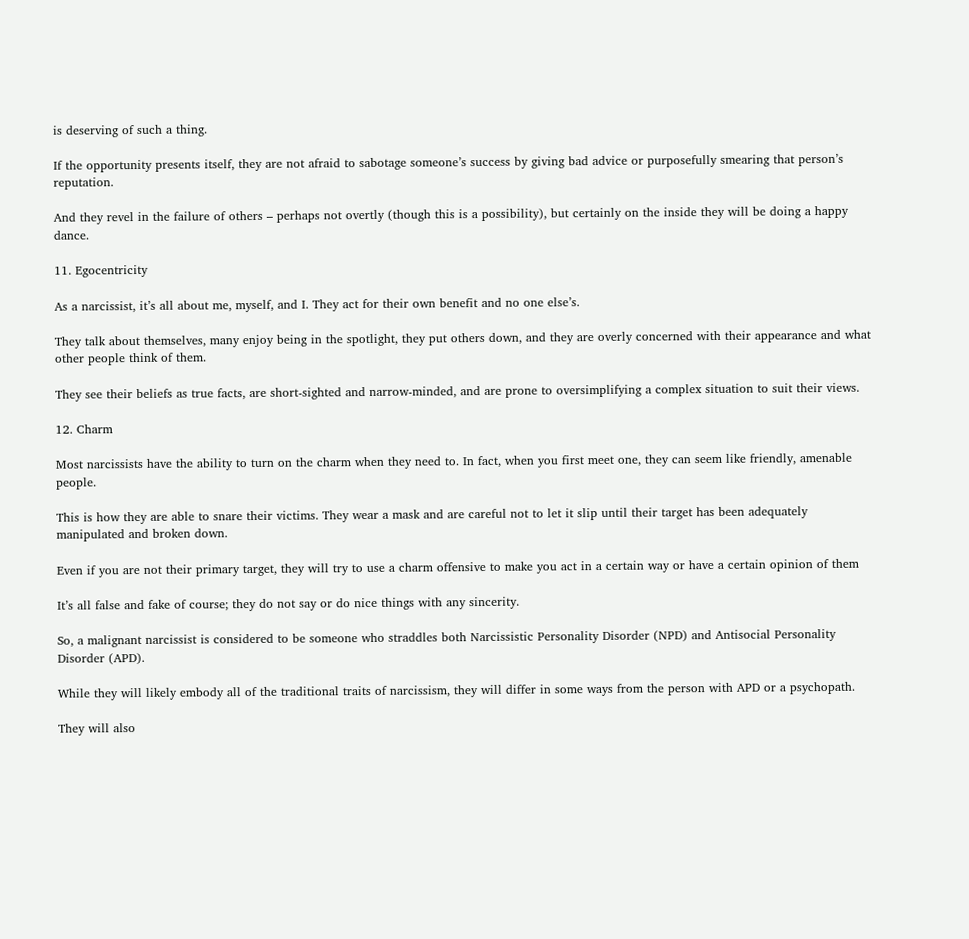is deserving of such a thing.

If the opportunity presents itself, they are not afraid to sabotage someone’s success by giving bad advice or purposefully smearing that person’s reputation.

And they revel in the failure of others – perhaps not overtly (though this is a possibility), but certainly on the inside they will be doing a happy dance.

11. Egocentricity

As a narcissist, it’s all about me, myself, and I. They act for their own benefit and no one else’s.

They talk about themselves, many enjoy being in the spotlight, they put others down, and they are overly concerned with their appearance and what other people think of them.

They see their beliefs as true facts, are short-sighted and narrow-minded, and are prone to oversimplifying a complex situation to suit their views.

12. Charm

Most narcissists have the ability to turn on the charm when they need to. In fact, when you first meet one, they can seem like friendly, amenable people.

This is how they are able to snare their victims. They wear a mask and are careful not to let it slip until their target has been adequately manipulated and broken down.

Even if you are not their primary target, they will try to use a charm offensive to make you act in a certain way or have a certain opinion of them

It’s all false and fake of course; they do not say or do nice things with any sincerity.

So, a malignant narcissist is considered to be someone who straddles both Narcissistic Personality Disorder (NPD) and Antisocial Personality Disorder (APD).

While they will likely embody all of the traditional traits of narcissism, they will differ in some ways from the person with APD or a psychopath.

They will also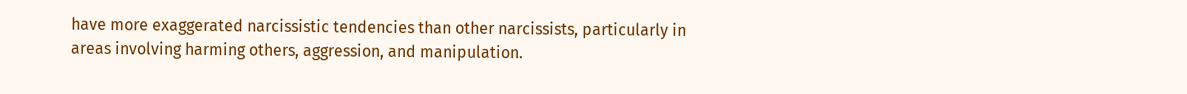have more exaggerated narcissistic tendencies than other narcissists, particularly in areas involving harming others, aggression, and manipulation.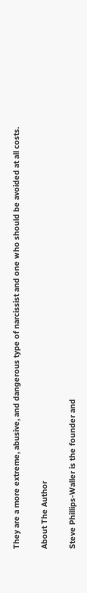They are a more extreme, abusive, and dangerous type of narcissist and one who should be avoided at all costs.

About The Author

Steve Phillips-Waller is the founder and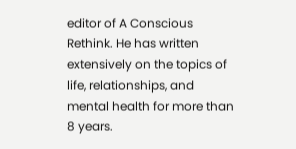editor of A Conscious Rethink. He has written extensively on the topics of life, relationships, and mental health for more than 8 years.